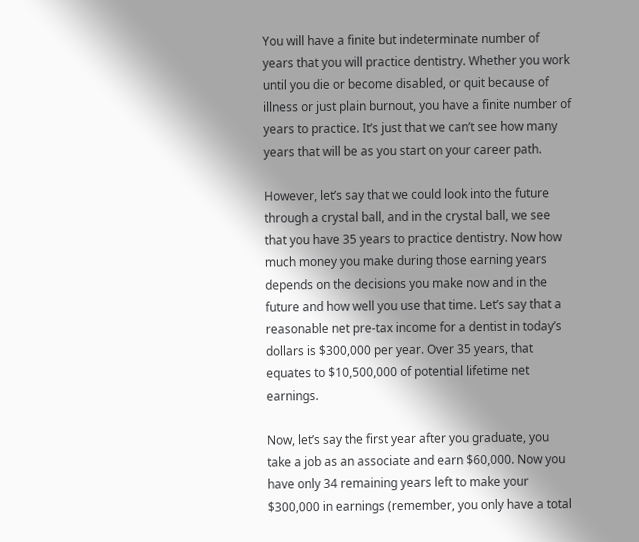You will have a finite but indeterminate number of years that you will practice dentistry. Whether you work until you die or become disabled, or quit because of illness or just plain burnout, you have a finite number of years to practice. It’s just that we can’t see how many years that will be as you start on your career path.

However, let’s say that we could look into the future through a crystal ball, and in the crystal ball, we see that you have 35 years to practice dentistry. Now how much money you make during those earning years depends on the decisions you make now and in the future and how well you use that time. Let’s say that a reasonable net pre-tax income for a dentist in today’s dollars is $300,000 per year. Over 35 years, that equates to $10,500,000 of potential lifetime net earnings.

Now, let’s say the first year after you graduate, you take a job as an associate and earn $60,000. Now you have only 34 remaining years left to make your $300,000 in earnings (remember, you only have a total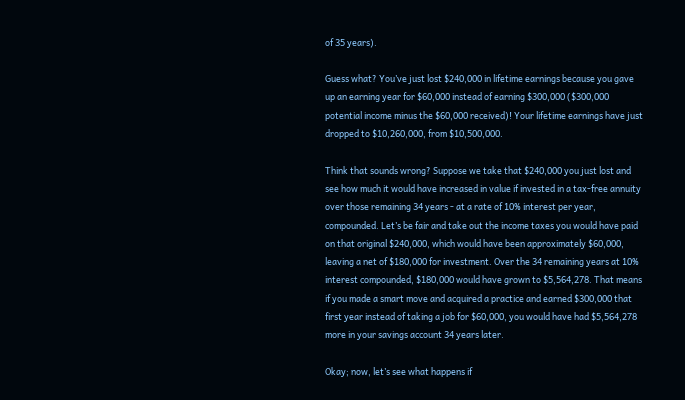of 35 years).

Guess what? You’ve just lost $240,000 in lifetime earnings because you gave up an earning year for $60,000 instead of earning $300,000 ($300,000 potential income minus the $60,000 received)! Your lifetime earnings have just dropped to $10,260,000, from $10,500,000.

Think that sounds wrong? Suppose we take that $240,000 you just lost and see how much it would have increased in value if invested in a tax-free annuity over those remaining 34 years - at a rate of 10% interest per year, compounded. Let’s be fair and take out the income taxes you would have paid on that original $240,000, which would have been approximately $60,000, leaving a net of $180,000 for investment. Over the 34 remaining years at 10% interest compounded, $180,000 would have grown to $5,564,278. That means if you made a smart move and acquired a practice and earned $300,000 that first year instead of taking a job for $60,000, you would have had $5,564,278 more in your savings account 34 years later.

Okay; now, let’s see what happens if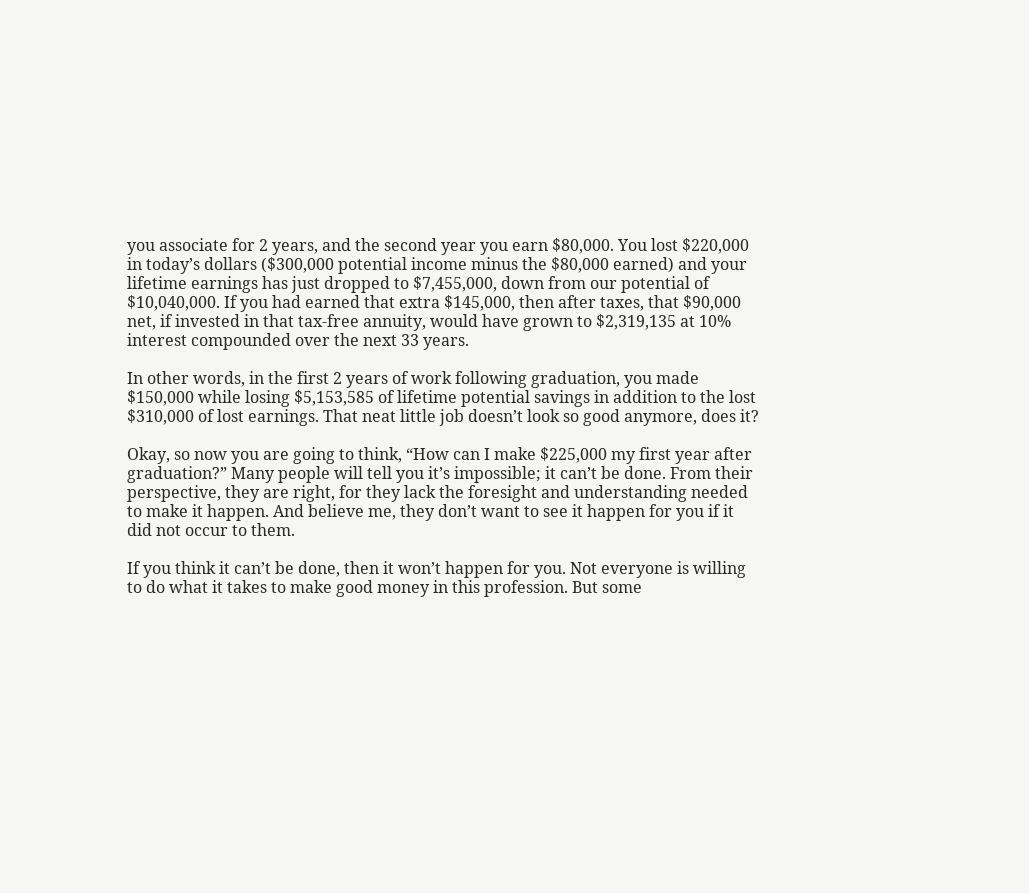you associate for 2 years, and the second year you earn $80,000. You lost $220,000 in today’s dollars ($300,000 potential income minus the $80,000 earned) and your lifetime earnings has just dropped to $7,455,000, down from our potential of $10,040,000. If you had earned that extra $145,000, then after taxes, that $90,000 net, if invested in that tax-free annuity, would have grown to $2,319,135 at 10% interest compounded over the next 33 years.

In other words, in the first 2 years of work following graduation, you made $150,000 while losing $5,153,585 of lifetime potential savings in addition to the lost $310,000 of lost earnings. That neat little job doesn’t look so good anymore, does it?

Okay, so now you are going to think, “How can I make $225,000 my first year after graduation?” Many people will tell you it’s impossible; it can’t be done. From their perspective, they are right, for they lack the foresight and understanding needed to make it happen. And believe me, they don’t want to see it happen for you if it did not occur to them.

If you think it can’t be done, then it won’t happen for you. Not everyone is willing to do what it takes to make good money in this profession. But some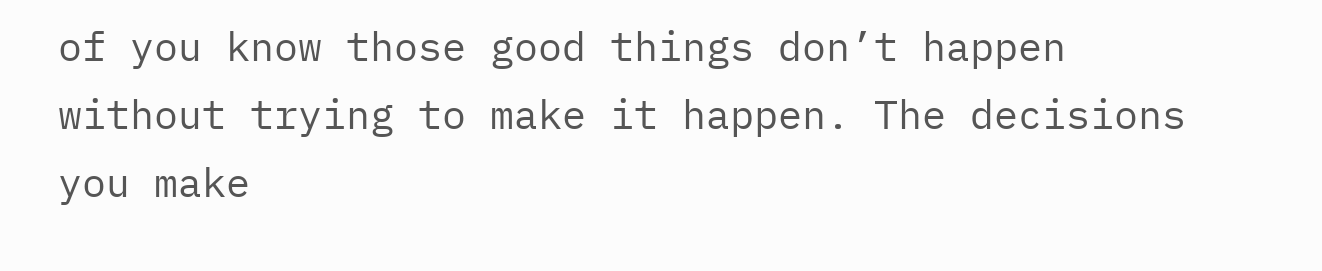of you know those good things don’t happen without trying to make it happen. The decisions you make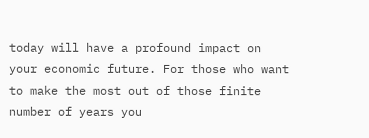today will have a profound impact on your economic future. For those who want to make the most out of those finite number of years you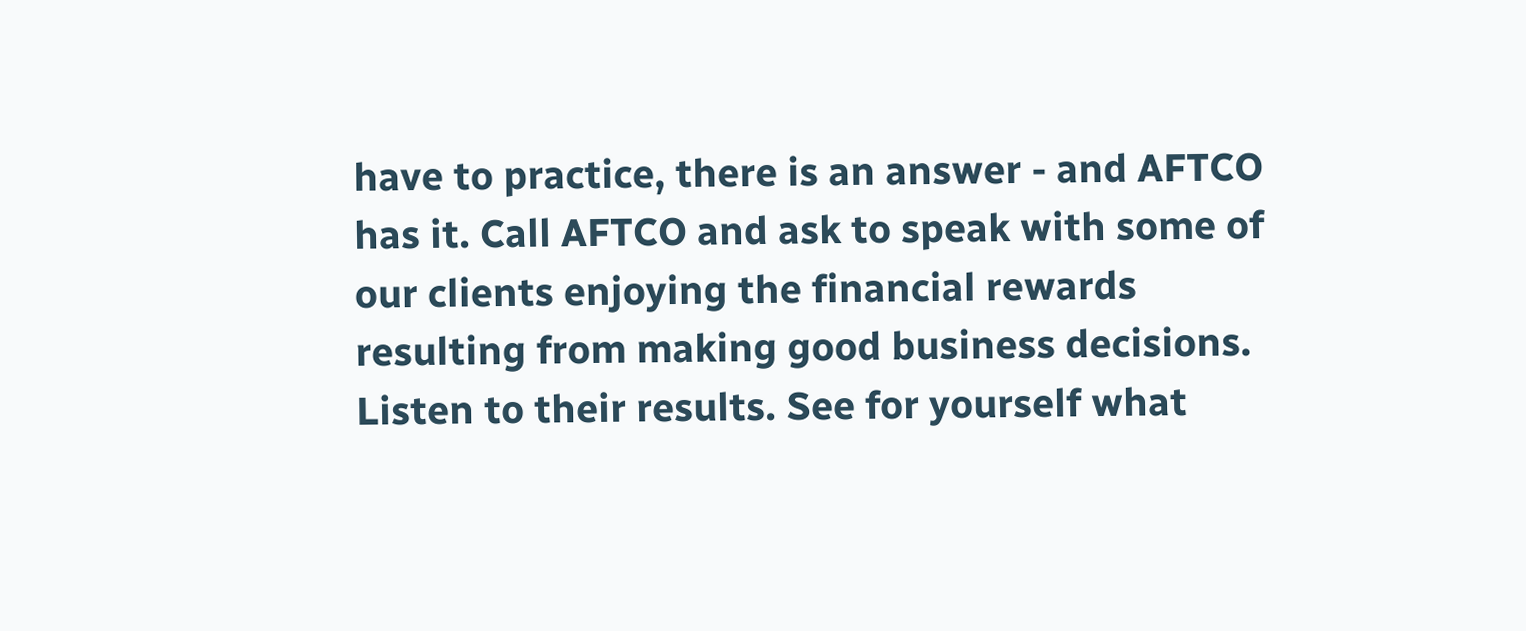have to practice, there is an answer - and AFTCO has it. Call AFTCO and ask to speak with some of our clients enjoying the financial rewards resulting from making good business decisions. Listen to their results. See for yourself what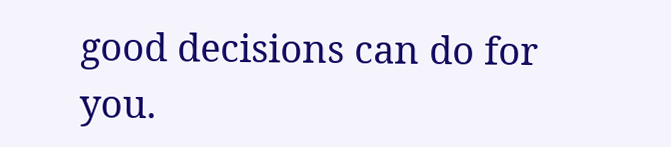good decisions can do for you.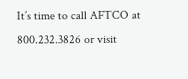It’s time to call AFTCO at 800.232.3826 or visit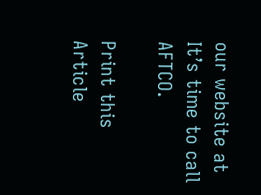our website at It’s time to call AFTCO.

Print this Article